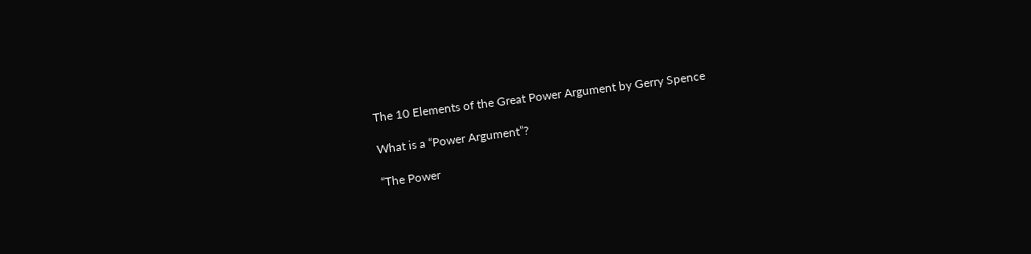The 10 Elements of the Great Power Argument by Gerry Spence

What is a “Power Argument”?

“The Power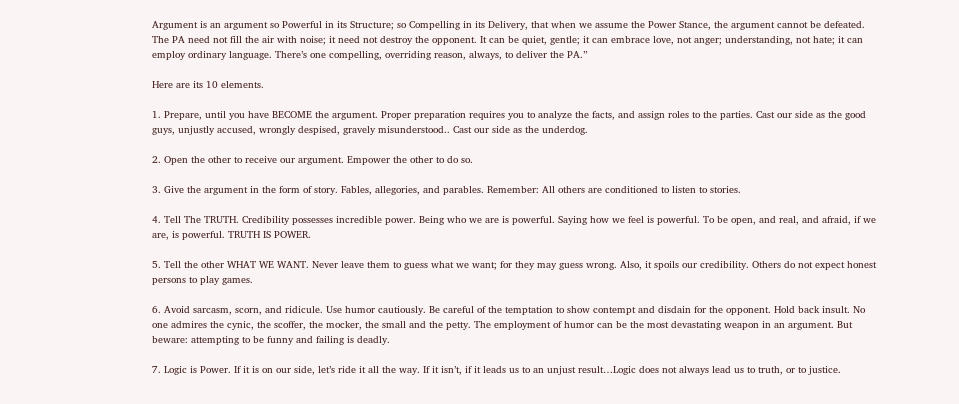Argument is an argument so Powerful in its Structure; so Compelling in its Delivery, that when we assume the Power Stance, the argument cannot be defeated. The PA need not fill the air with noise; it need not destroy the opponent. It can be quiet, gentle; it can embrace love, not anger; understanding, not hate; it can employ ordinary language. There’s one compelling, overriding reason, always, to deliver the PA.”

Here are its 10 elements.

1. Prepare, until you have BECOME the argument. Proper preparation requires you to analyze the facts, and assign roles to the parties. Cast our side as the good guys, unjustly accused, wrongly despised, gravely misunderstood.. Cast our side as the underdog.

2. Open the other to receive our argument. Empower the other to do so.

3. Give the argument in the form of story. Fables, allegories, and parables. Remember: All others are conditioned to listen to stories.

4. Tell The TRUTH. Credibility possesses incredible power. Being who we are is powerful. Saying how we feel is powerful. To be open, and real, and afraid, if we are, is powerful. TRUTH IS POWER.

5. Tell the other WHAT WE WANT. Never leave them to guess what we want; for they may guess wrong. Also, it spoils our credibility. Others do not expect honest persons to play games.

6. Avoid sarcasm, scorn, and ridicule. Use humor cautiously. Be careful of the temptation to show contempt and disdain for the opponent. Hold back insult. No one admires the cynic, the scoffer, the mocker, the small and the petty. The employment of humor can be the most devastating weapon in an argument. But beware: attempting to be funny and failing is deadly.

7. Logic is Power. If it is on our side, let’s ride it all the way. If it isn’t, if it leads us to an unjust result…Logic does not always lead us to truth, or to justice.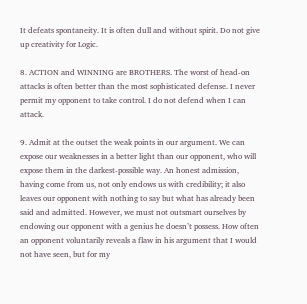It defeats spontaneity. It is often dull and without spirit. Do not give up creativity for Logic.

8. ACTION and WINNING are BROTHERS. The worst of head-on attacks is often better than the most sophisticated defense. I never permit my opponent to take control. I do not defend when I can attack.

9. Admit at the outset the weak points in our argument. We can expose our weaknesses in a better light than our opponent, who will expose them in the darkest-possible way. An honest admission, having come from us, not only endows us with credibility; it also leaves our opponent with nothing to say but what has already been said and admitted. However, we must not outsmart ourselves by endowing our opponent with a genius he doesn’t possess. How often an opponent voluntarily reveals a flaw in his argument that I would not have seen, but for my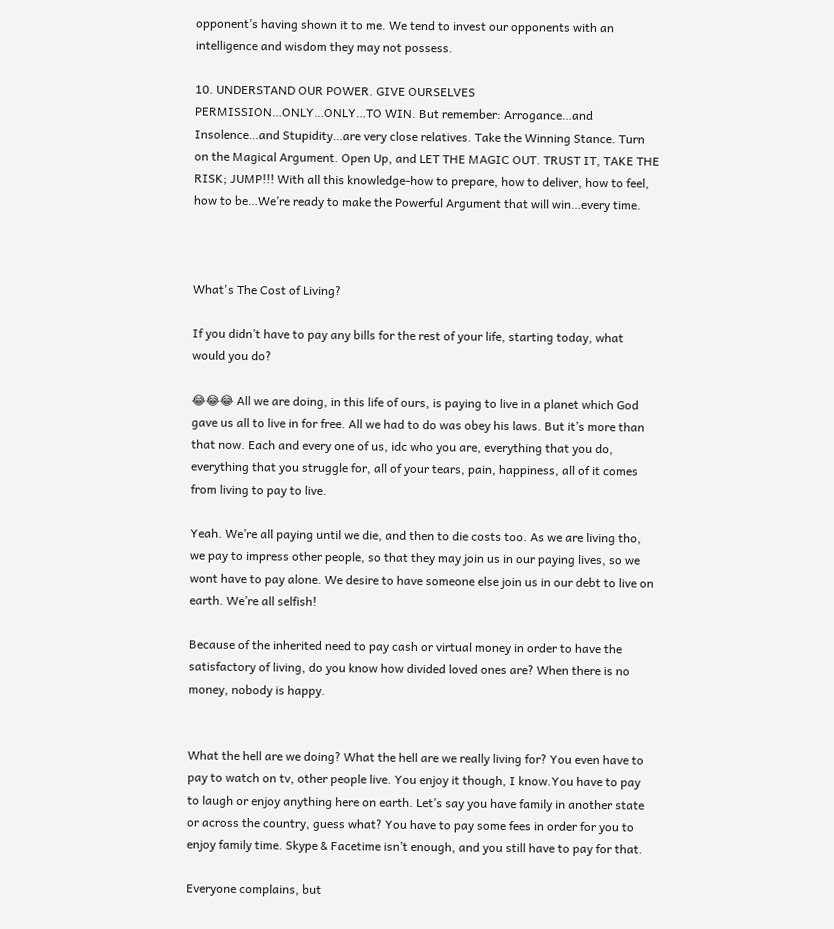opponent’s having shown it to me. We tend to invest our opponents with an intelligence and wisdom they may not possess.

10. UNDERSTAND OUR POWER. GIVE OURSELVES PERMISSION…ONLY…ONLY…TO WIN. But remember: Arrogance…and Insolence…and Stupidity…are very close relatives. Take the Winning Stance. Turn on the Magical Argument. Open Up, and LET THE MAGIC OUT. TRUST IT, TAKE THE RISK; JUMP!!! With all this knowledge-how to prepare, how to deliver, how to feel, how to be…We’re ready to make the Powerful Argument that will win…every time.



What's The Cost of Living?

If you didn’t have to pay any bills for the rest of your life, starting today, what would you do?

😂😂😂 All we are doing, in this life of ours, is paying to live in a planet which God gave us all to live in for free. All we had to do was obey his laws. But it’s more than that now. Each and every one of us, idc who you are, everything that you do, everything that you struggle for, all of your tears, pain, happiness, all of it comes from living to pay to live.

Yeah. We’re all paying until we die, and then to die costs too. As we are living tho, we pay to impress other people, so that they may join us in our paying lives, so we wont have to pay alone. We desire to have someone else join us in our debt to live on earth. We’re all selfish!

Because of the inherited need to pay cash or virtual money in order to have the satisfactory of living, do you know how divided loved ones are? When there is no money, nobody is happy.


What the hell are we doing? What the hell are we really living for? You even have to pay to watch on tv, other people live. You enjoy it though, I know.You have to pay to laugh or enjoy anything here on earth. Let’s say you have family in another state or across the country, guess what? You have to pay some fees in order for you to enjoy family time. Skype & Facetime isn’t enough, and you still have to pay for that.

Everyone complains, but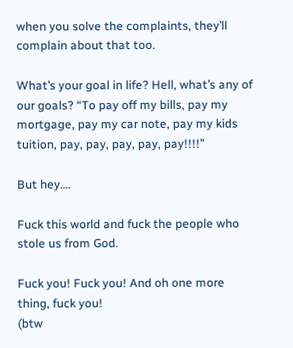when you solve the complaints, they’ll complain about that too.

What’s your goal in life? Hell, what’s any of our goals? “To pay off my bills, pay my mortgage, pay my car note, pay my kids tuition, pay, pay, pay, pay, pay!!!!”

But hey….

Fuck this world and fuck the people who stole us from God.

Fuck you! Fuck you! And oh one more thing, fuck you!
(btw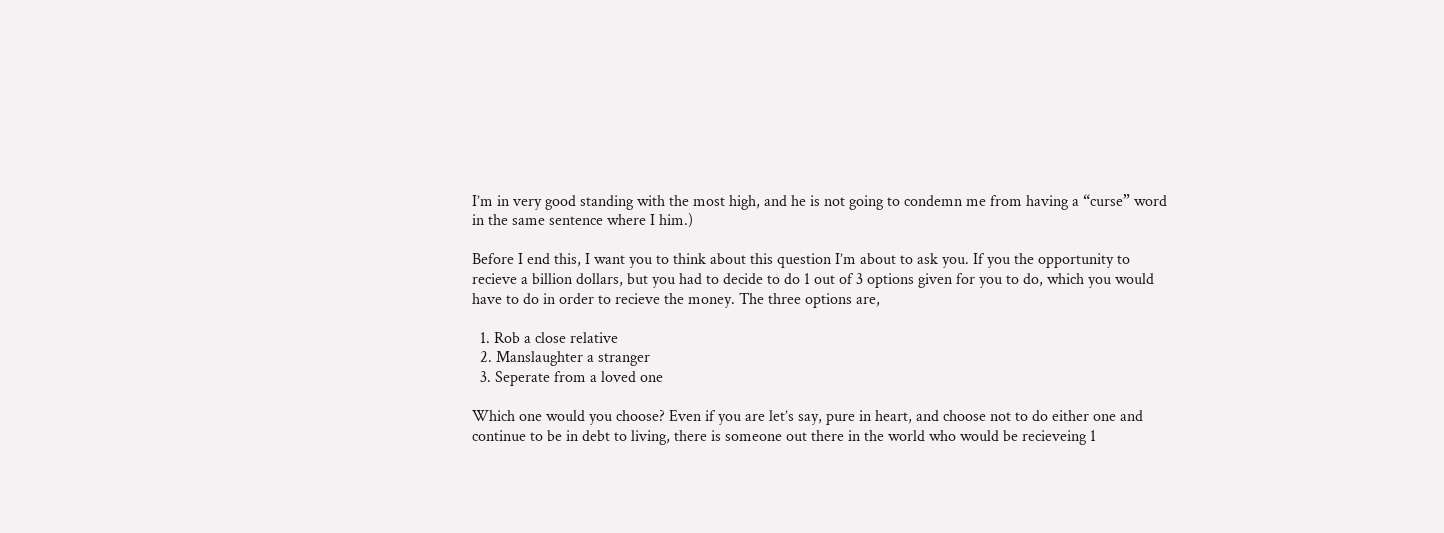I’m in very good standing with the most high, and he is not going to condemn me from having a “curse” word in the same sentence where I him.)

Before I end this, I want you to think about this question I’m about to ask you. If you the opportunity to recieve a billion dollars, but you had to decide to do 1 out of 3 options given for you to do, which you would have to do in order to recieve the money. The three options are,

  1. Rob a close relative
  2. Manslaughter a stranger
  3. Seperate from a loved one

Which one would you choose? Even if you are let’s say, pure in heart, and choose not to do either one and continue to be in debt to living, there is someone out there in the world who would be recieveing 1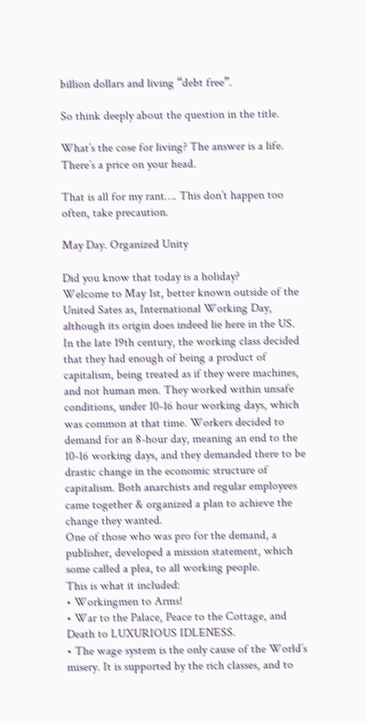billion dollars and living “debt free”.

So think deeply about the question in the title.

What’s the cose for living? The answer is a life. There’s a price on your head.

That is all for my rant…. This don’t happen too often, take precaution.

May Day. Organized Unity

Did you know that today is a holiday?
Welcome to May 1st, better known outside of the United Sates as, International Working Day, although its origin does indeed lie here in the US.
In the late 19th century, the working class decided that they had enough of being a product of capitalism, being treated as if they were machines, and not human men. They worked within unsafe conditions, under 10-16 hour working days, which was common at that time. Workers decided to demand for an 8-hour day, meaning an end to the 10-16 working days, and they demanded there to be drastic change in the economic structure of capitalism. Both anarchists and regular employees came together & organized a plan to achieve the change they wanted.
One of those who was pro for the demand, a publisher, developed a mission statement, which some called a plea, to all working people.
This is what it included:
• Workingmen to Arms!
• War to the Palace, Peace to the Cottage, and Death to LUXURIOUS IDLENESS.
• The wage system is the only cause of the World’s misery. It is supported by the rich classes, and to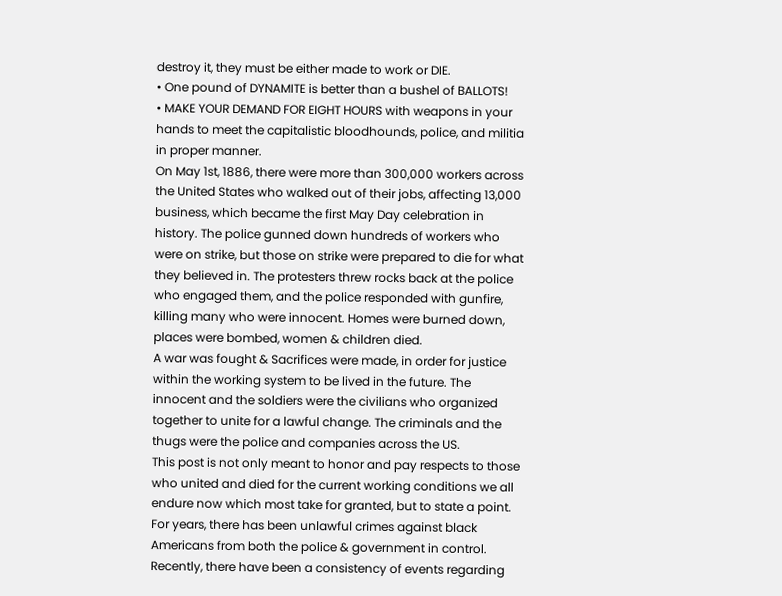destroy it, they must be either made to work or DIE.
• One pound of DYNAMITE is better than a bushel of BALLOTS!
• MAKE YOUR DEMAND FOR EIGHT HOURS with weapons in your hands to meet the capitalistic bloodhounds, police, and militia in proper manner.
On May 1st, 1886, there were more than 300,000 workers across the United States who walked out of their jobs, affecting 13,000 business, which became the first May Day celebration in history. The police gunned down hundreds of workers who were on strike, but those on strike were prepared to die for what they believed in. The protesters threw rocks back at the police who engaged them, and the police responded with gunfire, killing many who were innocent. Homes were burned down, places were bombed, women & children died.
A war was fought & Sacrifices were made, in order for justice within the working system to be lived in the future. The innocent and the soldiers were the civilians who organized together to unite for a lawful change. The criminals and the thugs were the police and companies across the US.
This post is not only meant to honor and pay respects to those who united and died for the current working conditions we all endure now which most take for granted, but to state a point.
For years, there has been unlawful crimes against black Americans from both the police & government in control. Recently, there have been a consistency of events regarding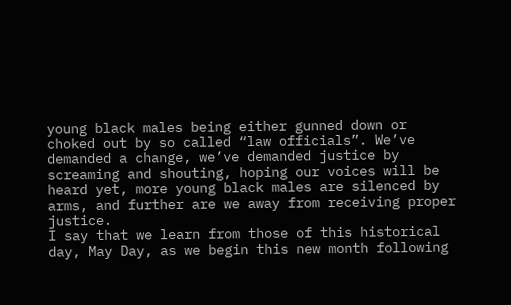young black males being either gunned down or choked out by so called “law officials”. We’ve demanded a change, we’ve demanded justice by screaming and shouting, hoping our voices will be heard yet, more young black males are silenced by arms, and further are we away from receiving proper justice.
I say that we learn from those of this historical day, May Day, as we begin this new month following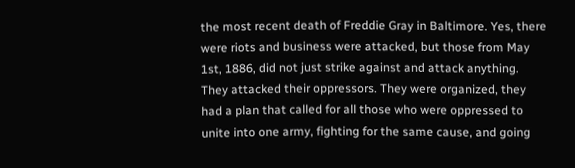the most recent death of Freddie Gray in Baltimore. Yes, there were riots and business were attacked, but those from May 1st, 1886, did not just strike against and attack anything. They attacked their oppressors. They were organized, they had a plan that called for all those who were oppressed to unite into one army, fighting for the same cause, and going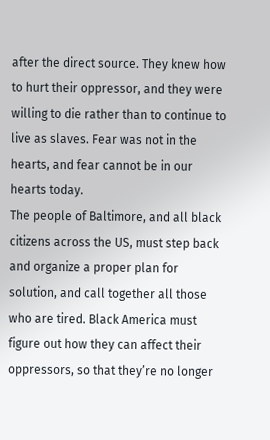after the direct source. They knew how to hurt their oppressor, and they were willing to die rather than to continue to live as slaves. Fear was not in the hearts, and fear cannot be in our hearts today.
The people of Baltimore, and all black citizens across the US, must step back and organize a proper plan for solution, and call together all those who are tired. Black America must figure out how they can affect their oppressors, so that they’re no longer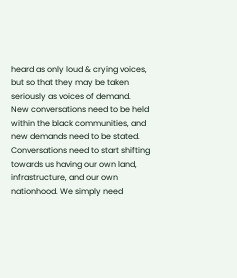heard as only loud & crying voices, but so that they may be taken seriously as voices of demand.
New conversations need to be held within the black communities, and new demands need to be stated. Conversations need to start shifting towards us having our own land, infrastructure, and our own nationhood. We simply need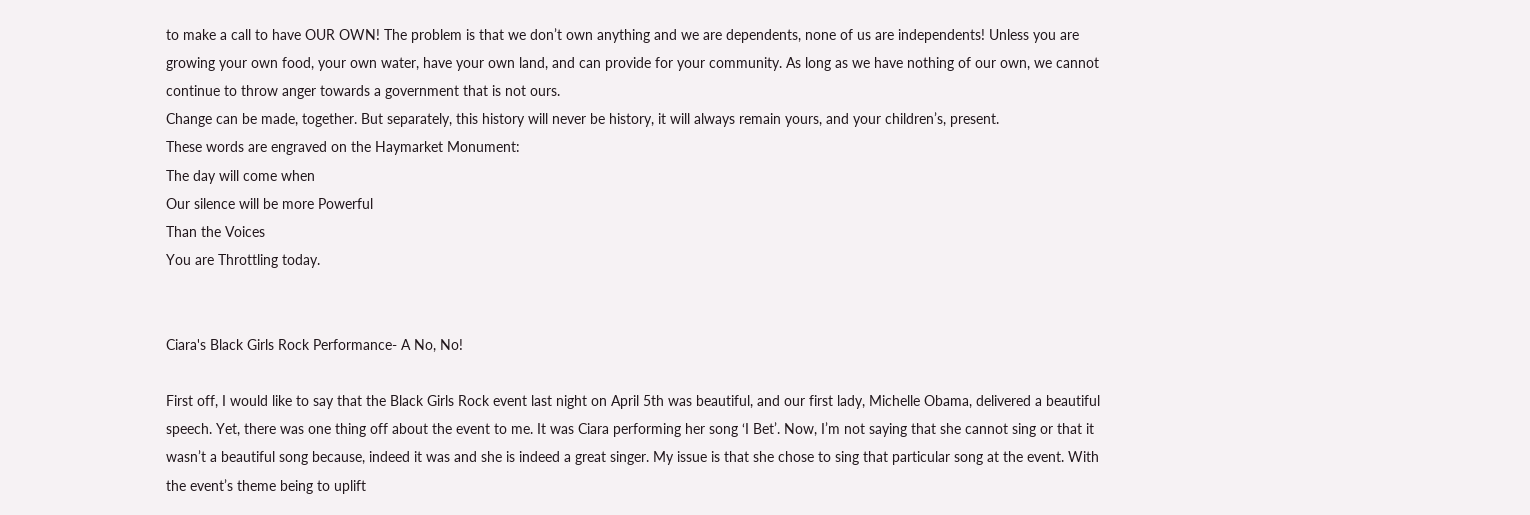to make a call to have OUR OWN! The problem is that we don’t own anything and we are dependents, none of us are independents! Unless you are growing your own food, your own water, have your own land, and can provide for your community. As long as we have nothing of our own, we cannot continue to throw anger towards a government that is not ours.
Change can be made, together. But separately, this history will never be history, it will always remain yours, and your children’s, present.
These words are engraved on the Haymarket Monument:
The day will come when
Our silence will be more Powerful
Than the Voices
You are Throttling today.


Ciara's Black Girls Rock Performance- A No, No!

First off, I would like to say that the Black Girls Rock event last night on April 5th was beautiful, and our first lady, Michelle Obama, delivered a beautiful speech. Yet, there was one thing off about the event to me. It was Ciara performing her song ‘I Bet’. Now, I’m not saying that she cannot sing or that it wasn’t a beautiful song because, indeed it was and she is indeed a great singer. My issue is that she chose to sing that particular song at the event. With the event’s theme being to uplift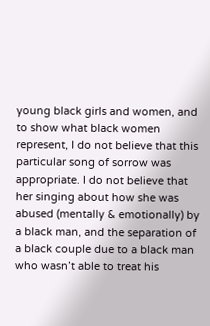young black girls and women, and to show what black women represent, I do not believe that this particular song of sorrow was appropriate. I do not believe that her singing about how she was abused (mentally & emotionally) by a black man, and the separation of a black couple due to a black man who wasn’t able to treat his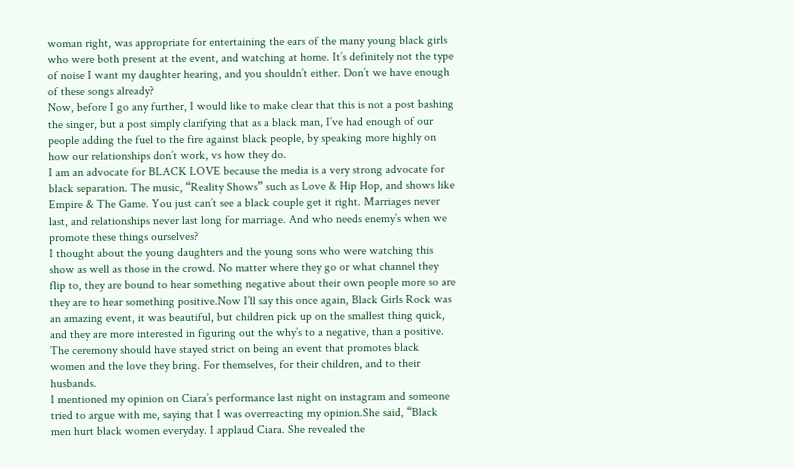woman right, was appropriate for entertaining the ears of the many young black girls who were both present at the event, and watching at home. It’s definitely not the type of noise I want my daughter hearing, and you shouldn’t either. Don’t we have enough of these songs already?
Now, before I go any further, I would like to make clear that this is not a post bashing the singer, but a post simply clarifying that as a black man, I’ve had enough of our people adding the fuel to the fire against black people, by speaking more highly on how our relationships don’t work, vs how they do.
I am an advocate for BLACK LOVE because the media is a very strong advocate for black separation. The music, “Reality Shows” such as Love & Hip Hop, and shows like Empire & The Game. You just can’t see a black couple get it right. Marriages never last, and relationships never last long for marriage. And who needs enemy’s when we promote these things ourselves?
I thought about the young daughters and the young sons who were watching this show as well as those in the crowd. No matter where they go or what channel they flip to, they are bound to hear something negative about their own people more so are they are to hear something positive.Now I’ll say this once again, Black Girls Rock was an amazing event, it was beautiful, but children pick up on the smallest thing quick, and they are more interested in figuring out the why’s to a negative, than a positive.
The ceremony should have stayed strict on being an event that promotes black women and the love they bring. For themselves, for their children, and to their husbands.
I mentioned my opinion on Ciara’s performance last night on instagram and someone tried to argue with me, saying that I was overreacting my opinion.She said, “Black men hurt black women everyday. I applaud Ciara. She revealed the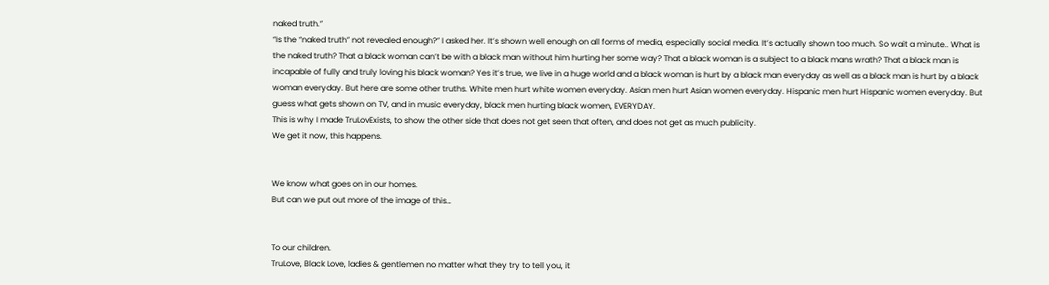naked truth.”
“Is the “naked truth” not revealed enough?” I asked her. It’s shown well enough on all forms of media, especially social media. It’s actually shown too much. So wait a minute.. What is the naked truth? That a black woman can’t be with a black man without him hurting her some way? That a black woman is a subject to a black mans wrath? That a black man is incapable of fully and truly loving his black woman? Yes it’s true, we live in a huge world and a black woman is hurt by a black man everyday as well as a black man is hurt by a black woman everyday. But here are some other truths. White men hurt white women everyday. Asian men hurt Asian women everyday. Hispanic men hurt Hispanic women everyday. But guess what gets shown on TV, and in music everyday, black men hurting black women, EVERYDAY.
This is why I made TruLovExists, to show the other side that does not get seen that often, and does not get as much publicity.
We get it now, this happens.


We know what goes on in our homes.
But can we put out more of the image of this…


To our children.
TruLove, Black Love, ladies & gentlemen no matter what they try to tell you, it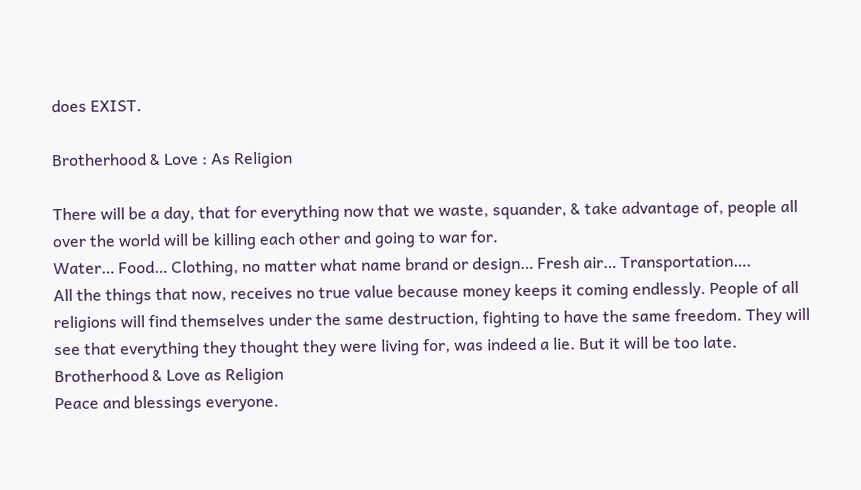does EXIST.

Brotherhood & Love : As Religion

There will be a day, that for everything now that we waste, squander, & take advantage of, people all over the world will be killing each other and going to war for.
Water… Food… Clothing, no matter what name brand or design… Fresh air… Transportation….
All the things that now, receives no true value because money keeps it coming endlessly. People of all religions will find themselves under the same destruction, fighting to have the same freedom. They will see that everything they thought they were living for, was indeed a lie. But it will be too late.
Brotherhood & Love as Religion
Peace and blessings everyone.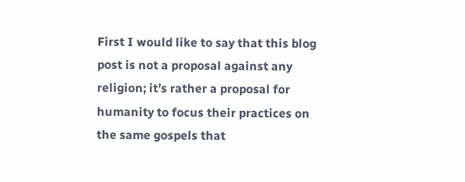First I would like to say that this blog post is not a proposal against any religion; it’s rather a proposal for humanity to focus their practices on the same gospels that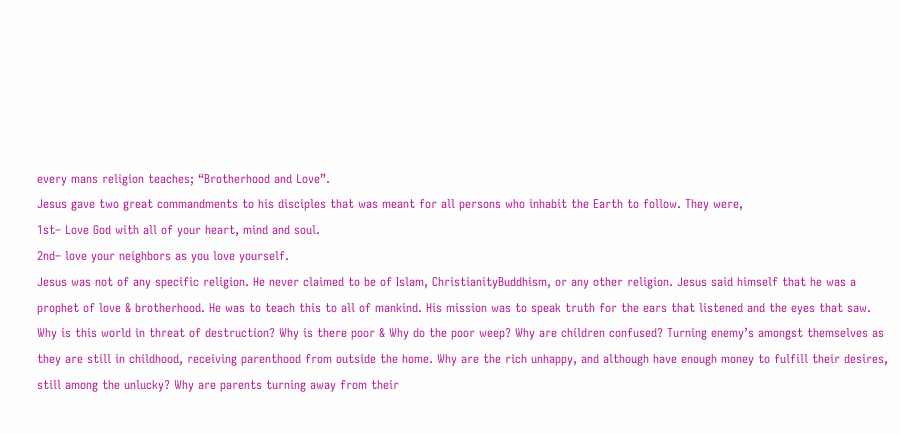every mans religion teaches; “Brotherhood and Love”.
Jesus gave two great commandments to his disciples that was meant for all persons who inhabit the Earth to follow. They were,
1st– Love God with all of your heart, mind and soul.
2nd– love your neighbors as you love yourself.
Jesus was not of any specific religion. He never claimed to be of Islam, ChristianityBuddhism, or any other religion. Jesus said himself that he was a prophet of love & brotherhood. He was to teach this to all of mankind. His mission was to speak truth for the ears that listened and the eyes that saw.
Why is this world in threat of destruction? Why is there poor & Why do the poor weep? Why are children confused? Turning enemy’s amongst themselves as they are still in childhood, receiving parenthood from outside the home. Why are the rich unhappy, and although have enough money to fulfill their desires, still among the unlucky? Why are parents turning away from their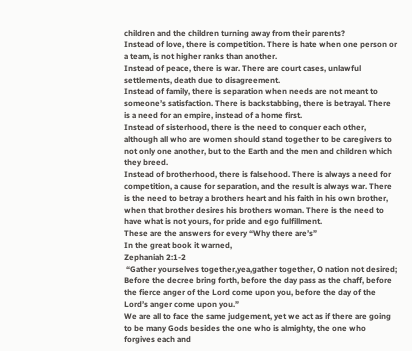children and the children turning away from their parents?
Instead of love, there is competition. There is hate when one person or a team, is not higher ranks than another.
Instead of peace, there is war. There are court cases, unlawful settlements, death due to disagreement.
Instead of family, there is separation when needs are not meant to someone’s satisfaction. There is backstabbing, there is betrayal. There is a need for an empire, instead of a home first.
Instead of sisterhood, there is the need to conquer each other, although all who are women should stand together to be caregivers to not only one another, but to the Earth and the men and children which they breed.
Instead of brotherhood, there is falsehood. There is always a need for competition, a cause for separation, and the result is always war. There is the need to betray a brothers heart and his faith in his own brother, when that brother desires his brothers woman. There is the need to have what is not yours, for pride and ego fulfillment.
These are the answers for every “Why there are’s”
In the great book it warned,
Zephaniah 2:1-2
 “Gather yourselves together,yea,gather together, O nation not desired; Before the decree bring forth, before the day pass as the chaff, before the fierce anger of the Lord come upon you, before the day of the Lord’s anger come upon you.”
We are all to face the same judgement, yet we act as if there are going to be many Gods besides the one who is almighty, the one who forgives each and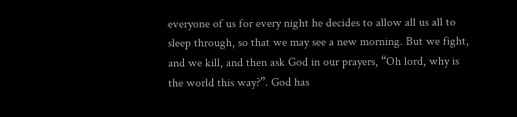everyone of us for every night he decides to allow all us all to sleep through, so that we may see a new morning. But we fight, and we kill, and then ask God in our prayers, “Oh lord, why is the world this way?”. God has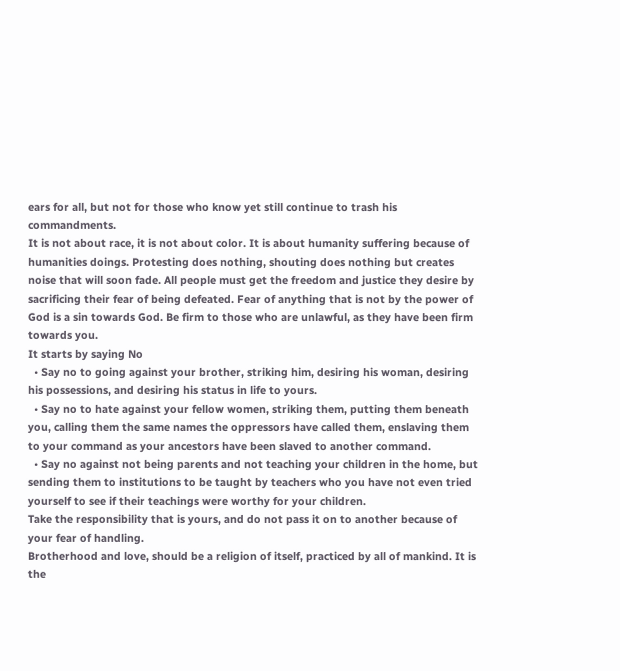ears for all, but not for those who know yet still continue to trash his commandments.
It is not about race, it is not about color. It is about humanity suffering because of humanities doings. Protesting does nothing, shouting does nothing but creates noise that will soon fade. All people must get the freedom and justice they desire by sacrificing their fear of being defeated. Fear of anything that is not by the power of God is a sin towards God. Be firm to those who are unlawful, as they have been firm towards you.
It starts by saying No
  • Say no to going against your brother, striking him, desiring his woman, desiring his possessions, and desiring his status in life to yours.
  • Say no to hate against your fellow women, striking them, putting them beneath you, calling them the same names the oppressors have called them, enslaving them to your command as your ancestors have been slaved to another command.
  • Say no against not being parents and not teaching your children in the home, but sending them to institutions to be taught by teachers who you have not even tried yourself to see if their teachings were worthy for your children.
Take the responsibility that is yours, and do not pass it on to another because of your fear of handling.
Brotherhood and love, should be a religion of itself, practiced by all of mankind. It is the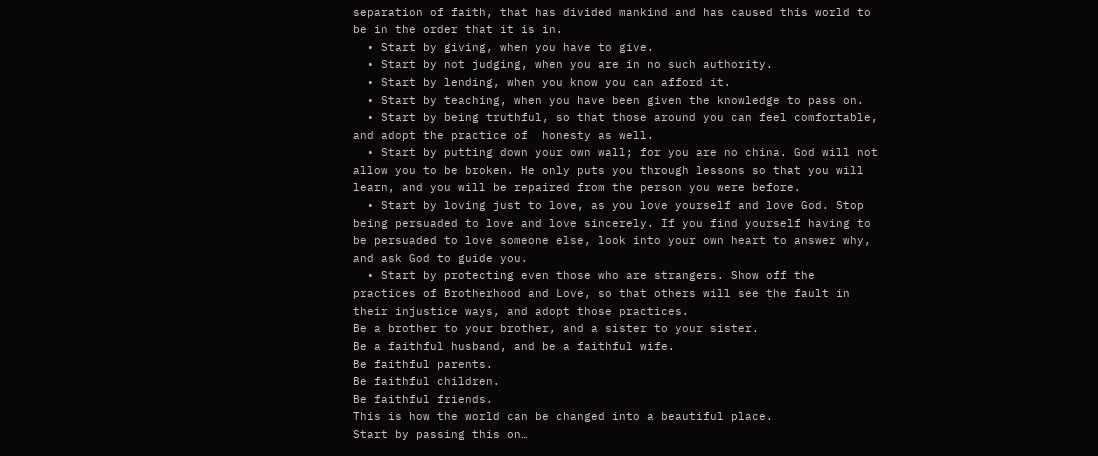separation of faith, that has divided mankind and has caused this world to be in the order that it is in.
  • Start by giving, when you have to give.
  • Start by not judging, when you are in no such authority.
  • Start by lending, when you know you can afford it.
  • Start by teaching, when you have been given the knowledge to pass on.
  • Start by being truthful, so that those around you can feel comfortable, and adopt the practice of  honesty as well.
  • Start by putting down your own wall; for you are no china. God will not allow you to be broken. He only puts you through lessons so that you will learn, and you will be repaired from the person you were before.
  • Start by loving just to love, as you love yourself and love God. Stop being persuaded to love and love sincerely. If you find yourself having to be persuaded to love someone else, look into your own heart to answer why, and ask God to guide you.
  • Start by protecting even those who are strangers. Show off the practices of Brotherhood and Love, so that others will see the fault in their injustice ways, and adopt those practices.
Be a brother to your brother, and a sister to your sister.
Be a faithful husband, and be a faithful wife.
Be faithful parents.
Be faithful children.
Be faithful friends.
This is how the world can be changed into a beautiful place.
Start by passing this on…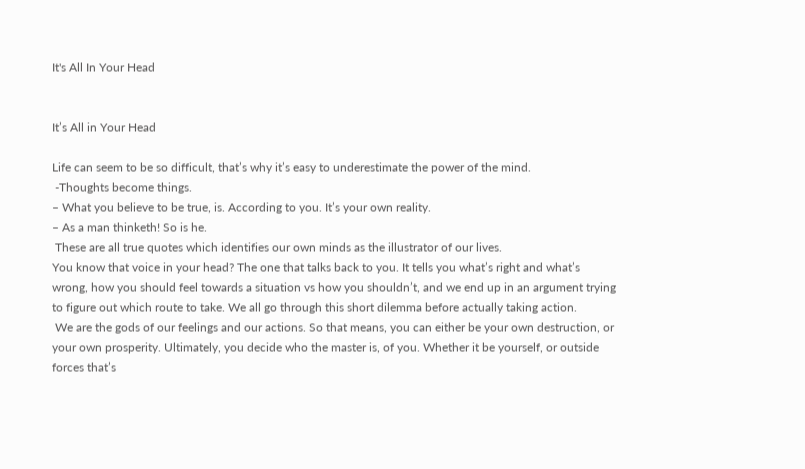It's All In Your Head


It’s All in Your Head

Life can seem to be so difficult, that’s why it’s easy to underestimate the power of the mind.
 -Thoughts become things.
– What you believe to be true, is. According to you. It’s your own reality.
– As a man thinketh! So is he.
 These are all true quotes which identifies our own minds as the illustrator of our lives.
You know that voice in your head? The one that talks back to you. It tells you what’s right and what’s wrong, how you should feel towards a situation vs how you shouldn’t, and we end up in an argument trying to figure out which route to take. We all go through this short dilemma before actually taking action.
 We are the gods of our feelings and our actions. So that means, you can either be your own destruction, or your own prosperity. Ultimately, you decide who the master is, of you. Whether it be yourself, or outside forces that’s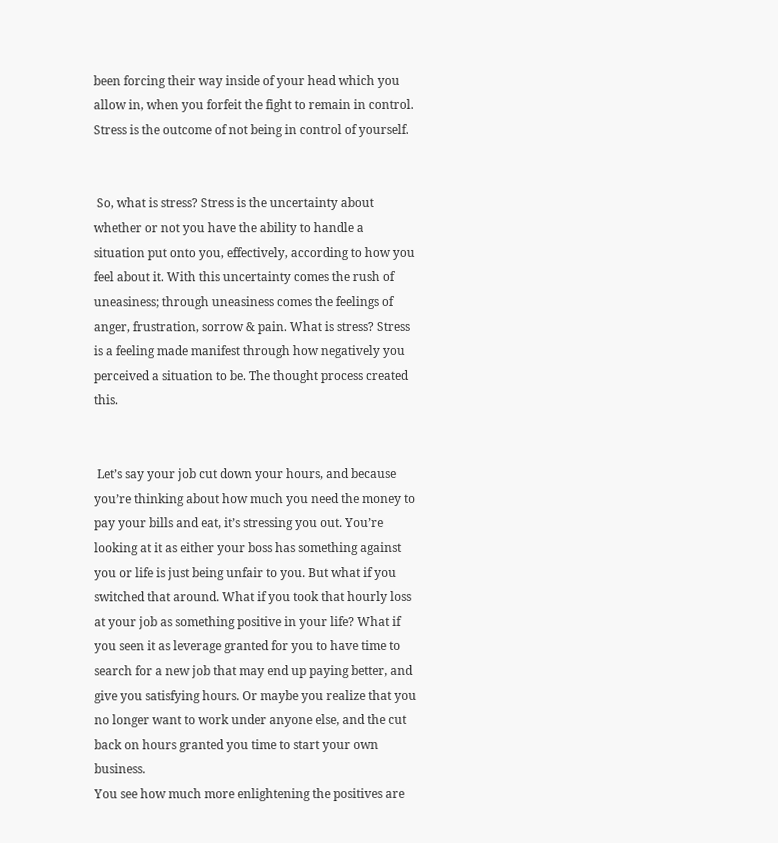been forcing their way inside of your head which you allow in, when you forfeit the fight to remain in control. Stress is the outcome of not being in control of yourself.


 So, what is stress? Stress is the uncertainty about whether or not you have the ability to handle a situation put onto you, effectively, according to how you feel about it. With this uncertainty comes the rush of uneasiness; through uneasiness comes the feelings of anger, frustration, sorrow & pain. What is stress? Stress is a feeling made manifest through how negatively you perceived a situation to be. The thought process created this.


 Let’s say your job cut down your hours, and because you’re thinking about how much you need the money to pay your bills and eat, it’s stressing you out. You’re looking at it as either your boss has something against you or life is just being unfair to you. But what if you switched that around. What if you took that hourly loss at your job as something positive in your life? What if you seen it as leverage granted for you to have time to search for a new job that may end up paying better, and give you satisfying hours. Or maybe you realize that you no longer want to work under anyone else, and the cut back on hours granted you time to start your own business.
You see how much more enlightening the positives are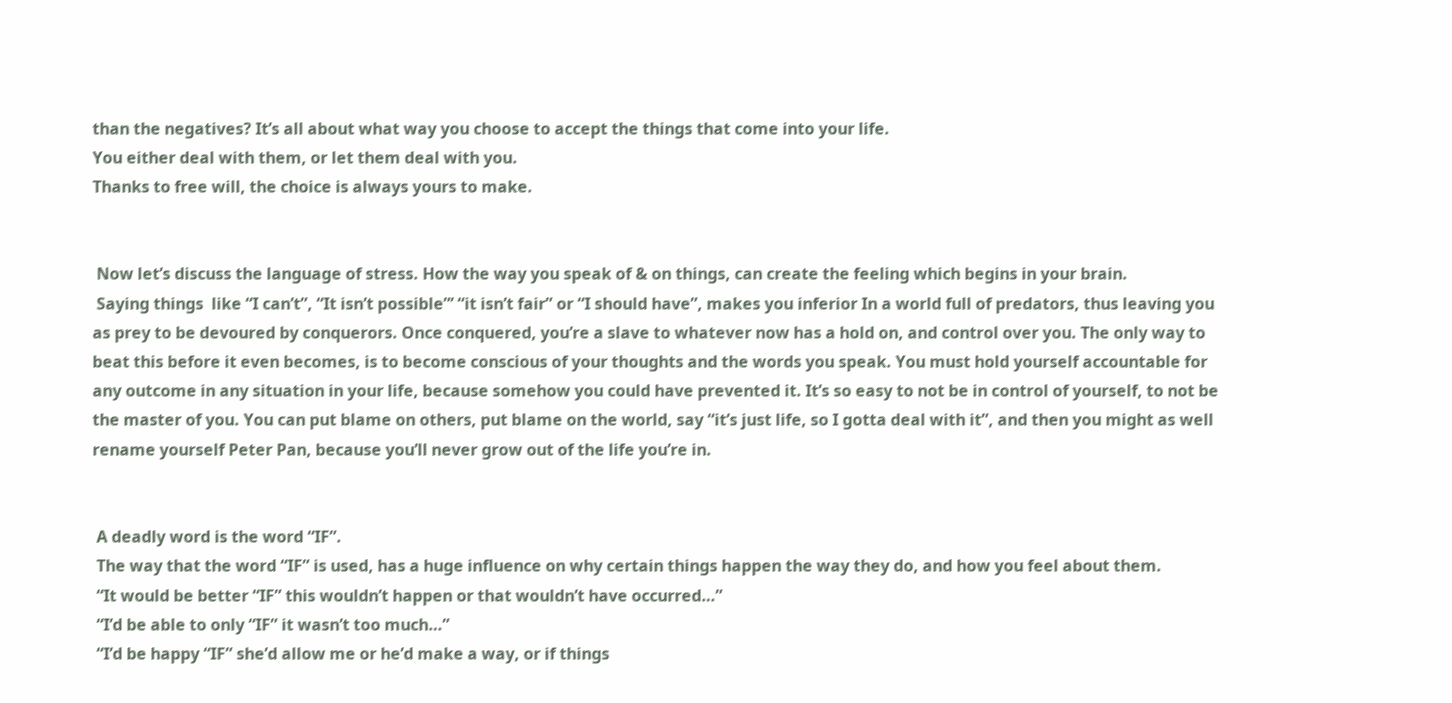than the negatives? It’s all about what way you choose to accept the things that come into your life.
You either deal with them, or let them deal with you.
Thanks to free will, the choice is always yours to make.


 Now let’s discuss the language of stress. How the way you speak of & on things, can create the feeling which begins in your brain.
 Saying things  like “I can’t”, “It isn’t possible”’ “it isn’t fair” or “I should have”, makes you inferior In a world full of predators, thus leaving you as prey to be devoured by conquerors. Once conquered, you’re a slave to whatever now has a hold on, and control over you. The only way to beat this before it even becomes, is to become conscious of your thoughts and the words you speak. You must hold yourself accountable for any outcome in any situation in your life, because somehow you could have prevented it. It’s so easy to not be in control of yourself, to not be the master of you. You can put blame on others, put blame on the world, say “it’s just life, so I gotta deal with it”, and then you might as well rename yourself Peter Pan, because you’ll never grow out of the life you’re in.


 A deadly word is the word “IF”.
 The way that the word “IF” is used, has a huge influence on why certain things happen the way they do, and how you feel about them.
 “It would be better “IF” this wouldn’t happen or that wouldn’t have occurred…”
 “I’d be able to only “IF” it wasn’t too much…”
 “I’d be happy “IF” she’d allow me or he’d make a way, or if things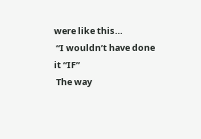were like this…
 “I wouldn’t have done it “IF”
 The way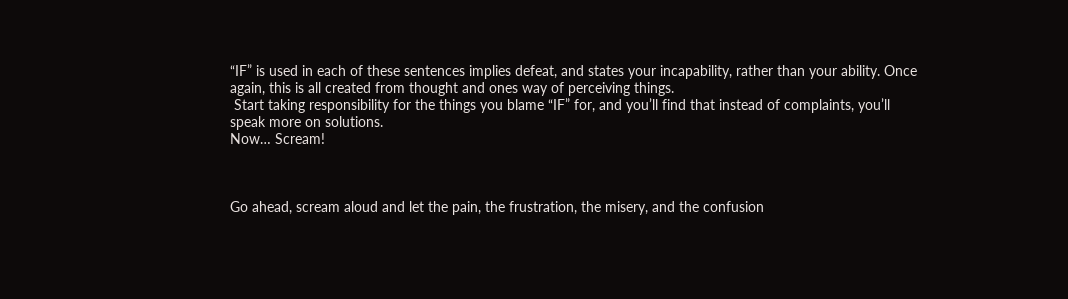“IF” is used in each of these sentences implies defeat, and states your incapability, rather than your ability. Once again, this is all created from thought and ones way of perceiving things.
 Start taking responsibility for the things you blame “IF” for, and you’ll find that instead of complaints, you’ll speak more on solutions.
Now… Scream!



Go ahead, scream aloud and let the pain, the frustration, the misery, and the confusion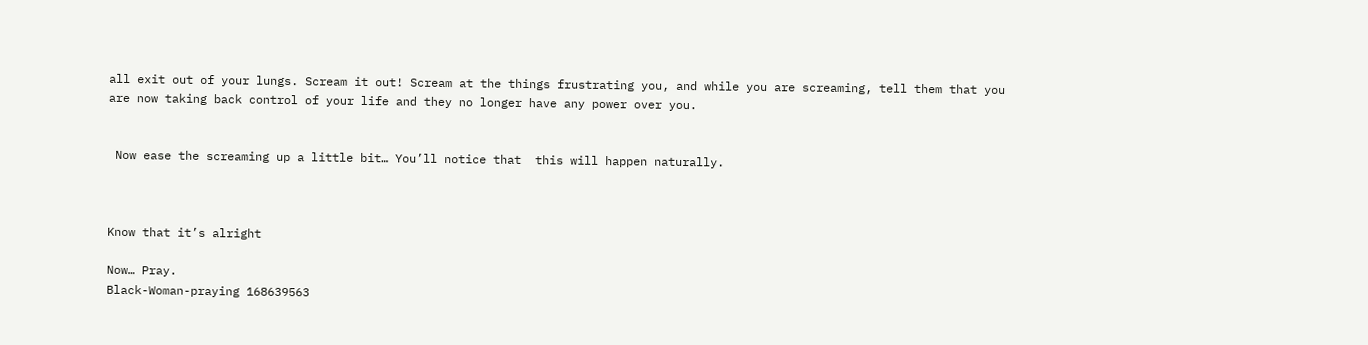all exit out of your lungs. Scream it out! Scream at the things frustrating you, and while you are screaming, tell them that you are now taking back control of your life and they no longer have any power over you.


 Now ease the screaming up a little bit… You’ll notice that  this will happen naturally.



Know that it’s alright

Now… Pray.
Black-Woman-praying 168639563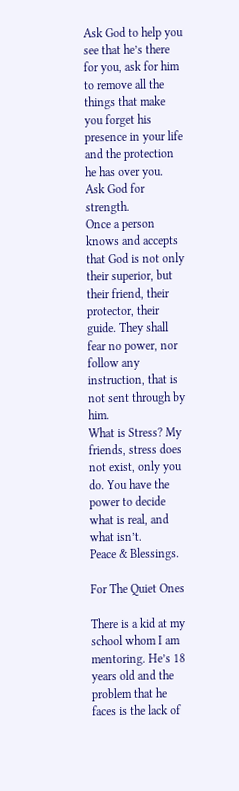Ask God to help you see that he’s there for you, ask for him to remove all the things that make you forget his presence in your life and the protection he has over you. Ask God for strength.
Once a person knows and accepts that God is not only their superior, but their friend, their protector, their guide. They shall fear no power, nor follow any instruction, that is not sent through by him.
What is Stress? My friends, stress does not exist, only you do. You have the power to decide what is real, and what isn’t.
Peace & Blessings.

For The Quiet Ones

There is a kid at my school whom I am mentoring. He’s 18 years old and the problem that he faces is the lack of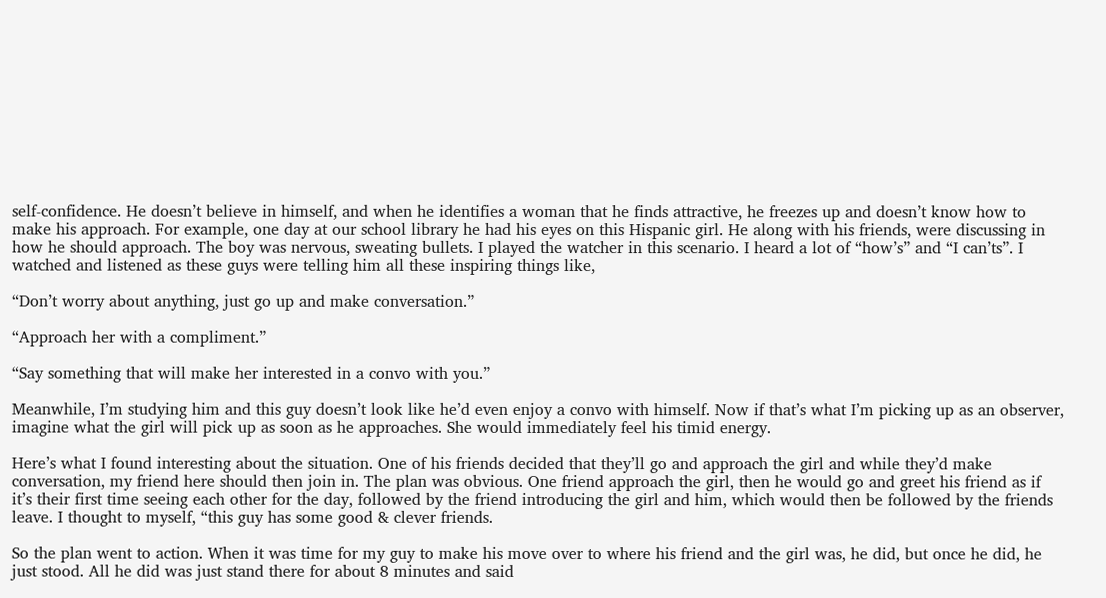self-confidence. He doesn’t believe in himself, and when he identifies a woman that he finds attractive, he freezes up and doesn’t know how to make his approach. For example, one day at our school library he had his eyes on this Hispanic girl. He along with his friends, were discussing in how he should approach. The boy was nervous, sweating bullets. I played the watcher in this scenario. I heard a lot of “how’s” and “I can’ts”. I watched and listened as these guys were telling him all these inspiring things like,

“Don’t worry about anything, just go up and make conversation.”

“Approach her with a compliment.”

“Say something that will make her interested in a convo with you.”

Meanwhile, I’m studying him and this guy doesn’t look like he’d even enjoy a convo with himself. Now if that’s what I’m picking up as an observer, imagine what the girl will pick up as soon as he approaches. She would immediately feel his timid energy.

Here’s what I found interesting about the situation. One of his friends decided that they’ll go and approach the girl and while they’d make conversation, my friend here should then join in. The plan was obvious. One friend approach the girl, then he would go and greet his friend as if it’s their first time seeing each other for the day, followed by the friend introducing the girl and him, which would then be followed by the friends leave. I thought to myself, “this guy has some good & clever friends.

So the plan went to action. When it was time for my guy to make his move over to where his friend and the girl was, he did, but once he did, he just stood. All he did was just stand there for about 8 minutes and said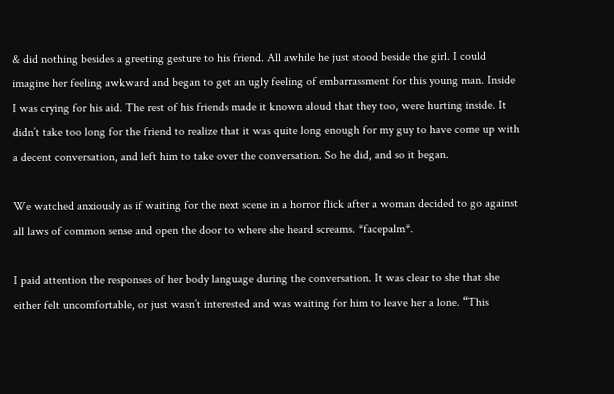& did nothing besides a greeting gesture to his friend. All awhile he just stood beside the girl. I could imagine her feeling awkward and began to get an ugly feeling of embarrassment for this young man. Inside I was crying for his aid. The rest of his friends made it known aloud that they too, were hurting inside. It didn’t take too long for the friend to realize that it was quite long enough for my guy to have come up with a decent conversation, and left him to take over the conversation. So he did, and so it began.

We watched anxiously as if waiting for the next scene in a horror flick after a woman decided to go against all laws of common sense and open the door to where she heard screams. *facepalm*.

I paid attention the responses of her body language during the conversation. It was clear to she that she either felt uncomfortable, or just wasn’t interested and was waiting for him to leave her a lone. “This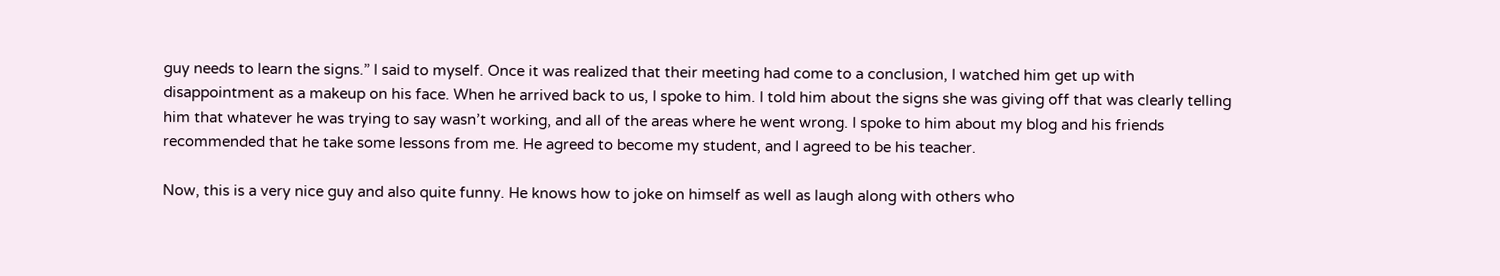guy needs to learn the signs.” I said to myself. Once it was realized that their meeting had come to a conclusion, I watched him get up with disappointment as a makeup on his face. When he arrived back to us, I spoke to him. I told him about the signs she was giving off that was clearly telling him that whatever he was trying to say wasn’t working, and all of the areas where he went wrong. I spoke to him about my blog and his friends recommended that he take some lessons from me. He agreed to become my student, and I agreed to be his teacher.

Now, this is a very nice guy and also quite funny. He knows how to joke on himself as well as laugh along with others who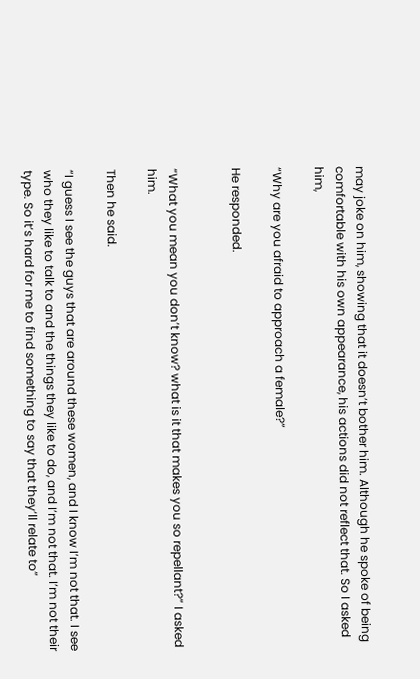may joke on him, showing that it doesn’t bother him. Although he spoke of being comfortable with his own appearance, his actions did not reflect that. So I asked him,

“Why are you afraid to approach a female?”

He responded.


“What you mean you don’t know? what is it that makes you so repellant?” I asked him.

Then he said.

“I guess I see the guys that are around these women, and I know I’m not that. I see who they like to talk to and the things they like to do, and I’m not that. I’m not their type. So it’s hard for me to find something to say that they’ll relate to”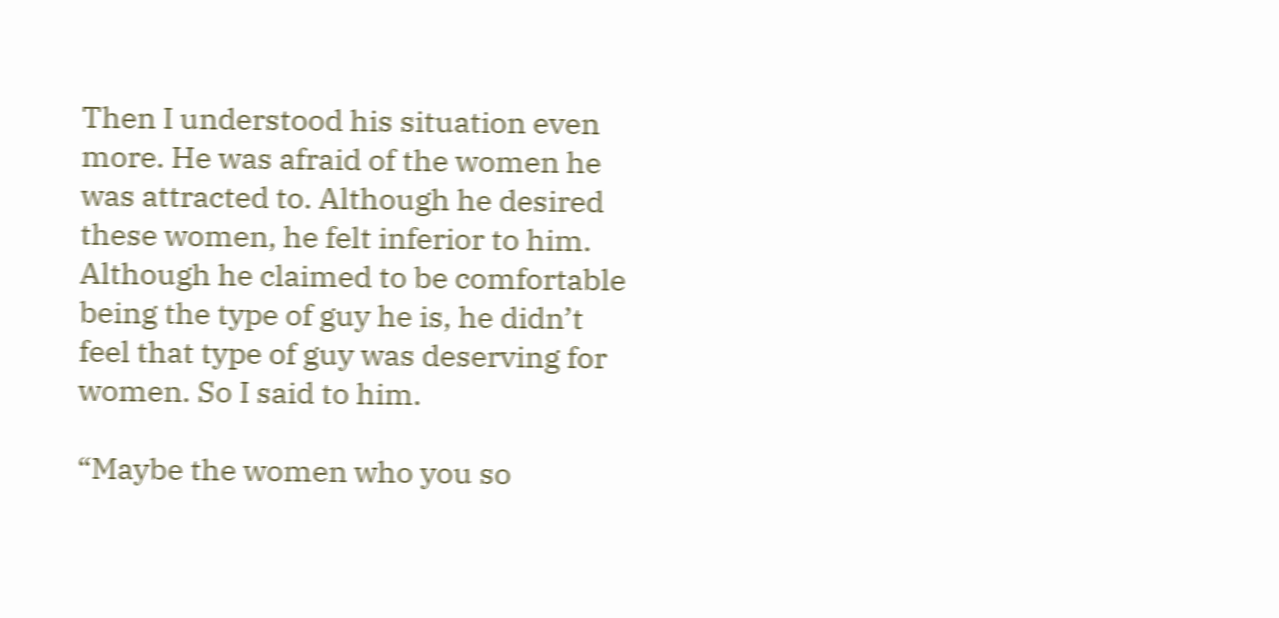Then I understood his situation even more. He was afraid of the women he was attracted to. Although he desired these women, he felt inferior to him. Although he claimed to be comfortable being the type of guy he is, he didn’t feel that type of guy was deserving for women. So I said to him.

“Maybe the women who you so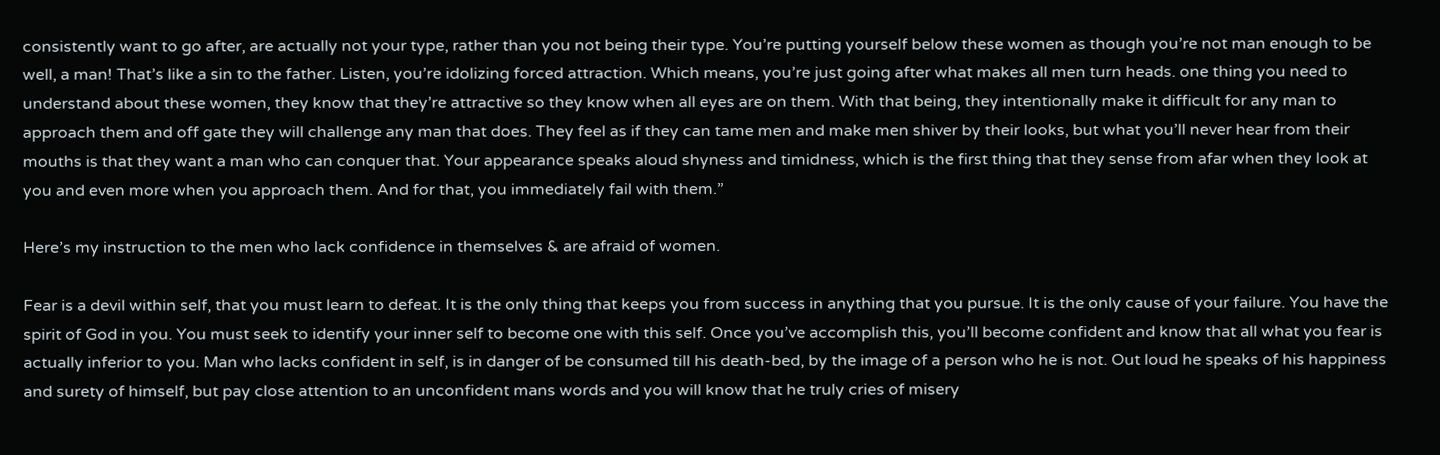consistently want to go after, are actually not your type, rather than you not being their type. You’re putting yourself below these women as though you’re not man enough to be well, a man! That’s like a sin to the father. Listen, you’re idolizing forced attraction. Which means, you’re just going after what makes all men turn heads. one thing you need to understand about these women, they know that they’re attractive so they know when all eyes are on them. With that being, they intentionally make it difficult for any man to approach them and off gate they will challenge any man that does. They feel as if they can tame men and make men shiver by their looks, but what you’ll never hear from their mouths is that they want a man who can conquer that. Your appearance speaks aloud shyness and timidness, which is the first thing that they sense from afar when they look at you and even more when you approach them. And for that, you immediately fail with them.”

Here’s my instruction to the men who lack confidence in themselves & are afraid of women.

Fear is a devil within self, that you must learn to defeat. It is the only thing that keeps you from success in anything that you pursue. It is the only cause of your failure. You have the spirit of God in you. You must seek to identify your inner self to become one with this self. Once you’ve accomplish this, you’ll become confident and know that all what you fear is actually inferior to you. Man who lacks confident in self, is in danger of be consumed till his death-bed, by the image of a person who he is not. Out loud he speaks of his happiness and surety of himself, but pay close attention to an unconfident mans words and you will know that he truly cries of misery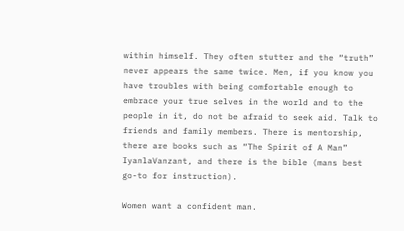within himself. They often stutter and the “truth” never appears the same twice. Men, if you know you have troubles with being comfortable enough to embrace your true selves in the world and to the people in it, do not be afraid to seek aid. Talk to friends and family members. There is mentorship, there are books such as “The Spirit of A Man” IyanlaVanzant, and there is the bible (mans best go-to for instruction).

Women want a confident man.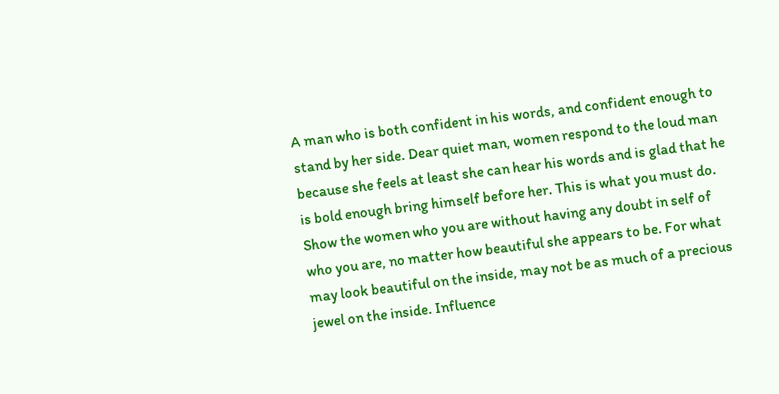A man who is both confident in his words, and confident enough to stand by her side. Dear quiet man, women respond to the loud man because she feels at least she can hear his words and is glad that he is bold enough bring himself before her. This is what you must do. Show the women who you are without having any doubt in self of who you are, no matter how beautiful she appears to be. For what may look beautiful on the inside, may not be as much of a precious jewel on the inside. Influence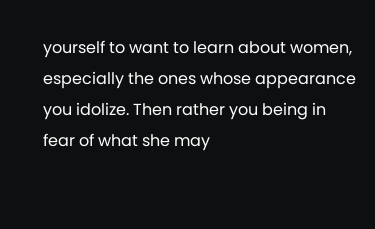yourself to want to learn about women, especially the ones whose appearance you idolize. Then rather you being in fear of what she may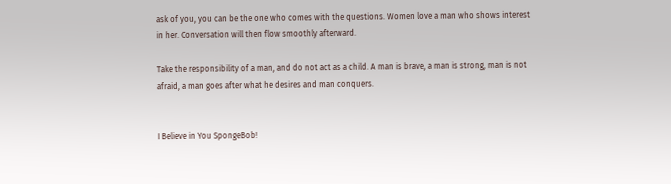ask of you, you can be the one who comes with the questions. Women love a man who shows interest in her. Conversation will then flow smoothly afterward.

Take the responsibility of a man, and do not act as a child. A man is brave, a man is strong, man is not afraid, a man goes after what he desires and man conquers.


I Believe in You SpongeBob!